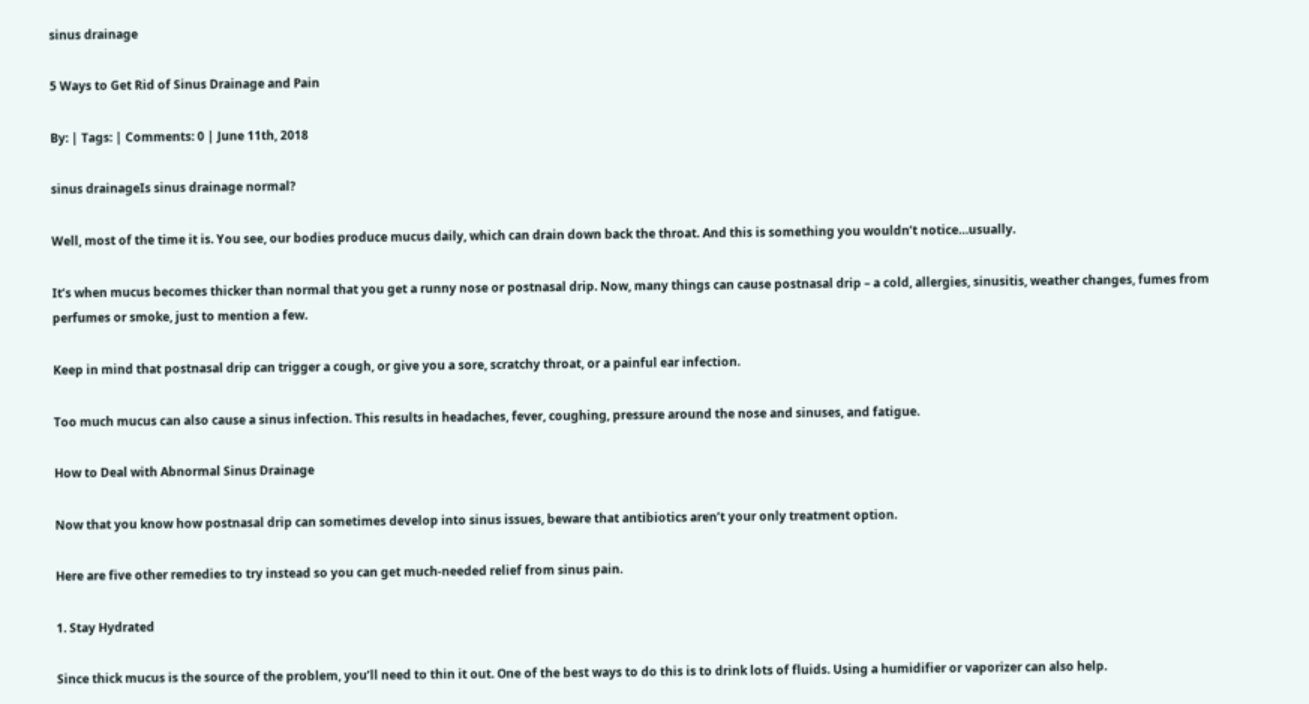sinus drainage

5 Ways to Get Rid of Sinus Drainage and Pain

By: | Tags: | Comments: 0 | June 11th, 2018

sinus drainageIs sinus drainage normal?

Well, most of the time it is. You see, our bodies produce mucus daily, which can drain down back the throat. And this is something you wouldn’t notice…usually.

It’s when mucus becomes thicker than normal that you get a runny nose or postnasal drip. Now, many things can cause postnasal drip – a cold, allergies, sinusitis, weather changes, fumes from perfumes or smoke, just to mention a few.

Keep in mind that postnasal drip can trigger a cough, or give you a sore, scratchy throat, or a painful ear infection.

Too much mucus can also cause a sinus infection. This results in headaches, fever, coughing, pressure around the nose and sinuses, and fatigue.

How to Deal with Abnormal Sinus Drainage

Now that you know how postnasal drip can sometimes develop into sinus issues, beware that antibiotics aren’t your only treatment option.

Here are five other remedies to try instead so you can get much-needed relief from sinus pain.

1. Stay Hydrated

Since thick mucus is the source of the problem, you’ll need to thin it out. One of the best ways to do this is to drink lots of fluids. Using a humidifier or vaporizer can also help.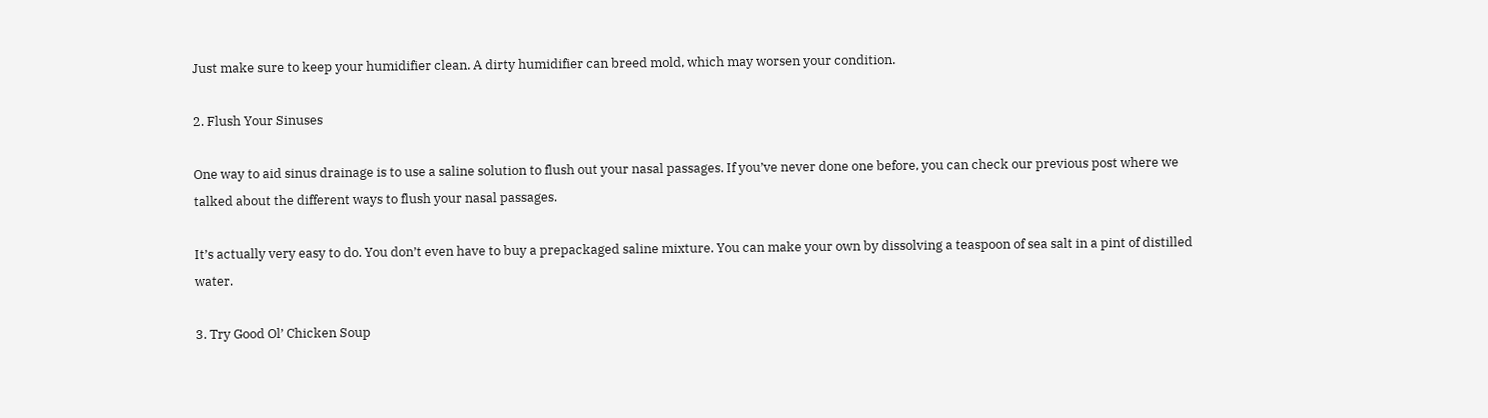Just make sure to keep your humidifier clean. A dirty humidifier can breed mold, which may worsen your condition.

2. Flush Your Sinuses

One way to aid sinus drainage is to use a saline solution to flush out your nasal passages. If you’ve never done one before, you can check our previous post where we talked about the different ways to flush your nasal passages.

It’s actually very easy to do. You don’t even have to buy a prepackaged saline mixture. You can make your own by dissolving a teaspoon of sea salt in a pint of distilled water.

3. Try Good Ol’ Chicken Soup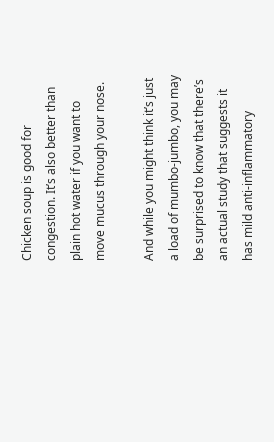Chicken soup is good for congestion. It’s also better than plain hot water if you want to move mucus through your nose.

And while you might think it’s just a load of mumbo-jumbo, you may be surprised to know that there’s an actual study that suggests it has mild anti-inflammatory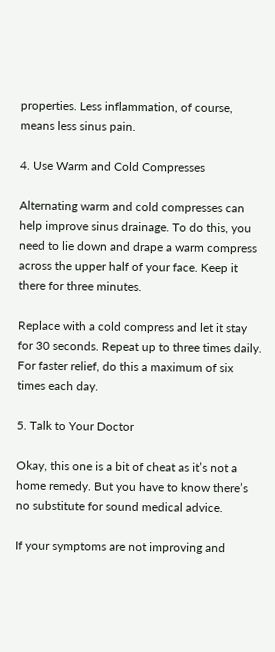properties. Less inflammation, of course, means less sinus pain.

4. Use Warm and Cold Compresses

Alternating warm and cold compresses can help improve sinus drainage. To do this, you need to lie down and drape a warm compress across the upper half of your face. Keep it there for three minutes.

Replace with a cold compress and let it stay for 30 seconds. Repeat up to three times daily. For faster relief, do this a maximum of six times each day.

5. Talk to Your Doctor

Okay, this one is a bit of cheat as it’s not a home remedy. But you have to know there’s no substitute for sound medical advice.

If your symptoms are not improving and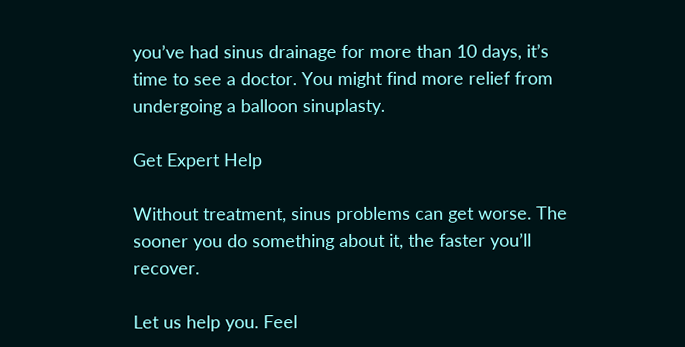you’ve had sinus drainage for more than 10 days, it’s time to see a doctor. You might find more relief from undergoing a balloon sinuplasty.

Get Expert Help

Without treatment, sinus problems can get worse. The sooner you do something about it, the faster you’ll recover.

Let us help you. Feel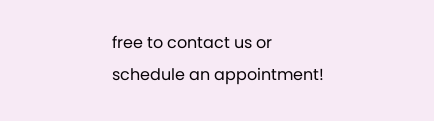free to contact us or schedule an appointment!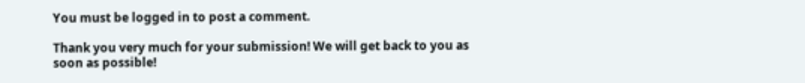You must be logged in to post a comment.

Thank you very much for your submission! We will get back to you as soon as possible!